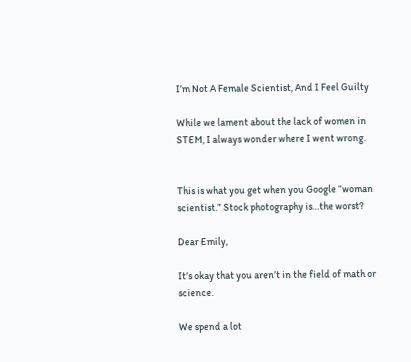I’m Not A Female Scientist, And I Feel Guilty

While we lament about the lack of women in STEM, I always wonder where I went wrong.


This is what you get when you Google “woman scientist.” Stock photography is…the worst?

Dear Emily,

It’s okay that you aren’t in the field of math or science.

We spend a lot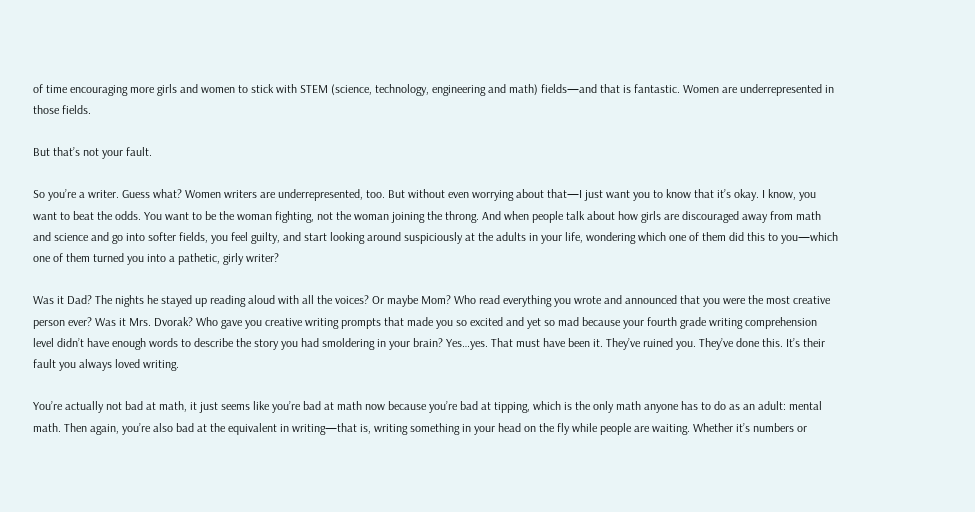of time encouraging more girls and women to stick with STEM (science, technology, engineering and math) fields—and that is fantastic. Women are underrepresented in those fields.

But that’s not your fault.

So you’re a writer. Guess what? Women writers are underrepresented, too. But without even worrying about that—I just want you to know that it’s okay. I know, you want to beat the odds. You want to be the woman fighting, not the woman joining the throng. And when people talk about how girls are discouraged away from math and science and go into softer fields, you feel guilty, and start looking around suspiciously at the adults in your life, wondering which one of them did this to you—which one of them turned you into a pathetic, girly writer?

Was it Dad? The nights he stayed up reading aloud with all the voices? Or maybe Mom? Who read everything you wrote and announced that you were the most creative person ever? Was it Mrs. Dvorak? Who gave you creative writing prompts that made you so excited and yet so mad because your fourth grade writing comprehension level didn’t have enough words to describe the story you had smoldering in your brain? Yes…yes. That must have been it. They’ve ruined you. They’ve done this. It’s their fault you always loved writing.

You’re actually not bad at math, it just seems like you’re bad at math now because you’re bad at tipping, which is the only math anyone has to do as an adult: mental math. Then again, you’re also bad at the equivalent in writing—that is, writing something in your head on the fly while people are waiting. Whether it’s numbers or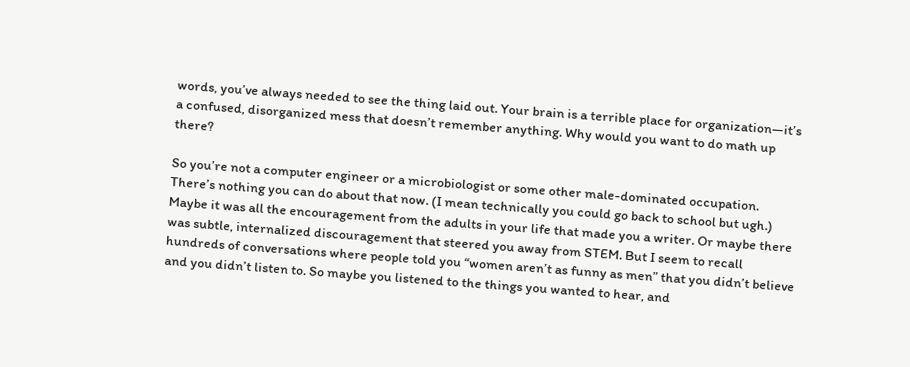words, you’ve always needed to see the thing laid out. Your brain is a terrible place for organization—it’s a confused, disorganized mess that doesn’t remember anything. Why would you want to do math up there?

So you’re not a computer engineer or a microbiologist or some other male-dominated occupation. There’s nothing you can do about that now. (I mean technically you could go back to school but ugh.) Maybe it was all the encouragement from the adults in your life that made you a writer. Or maybe there was subtle, internalized discouragement that steered you away from STEM. But I seem to recall hundreds of conversations where people told you “women aren’t as funny as men” that you didn’t believe and you didn’t listen to. So maybe you listened to the things you wanted to hear, and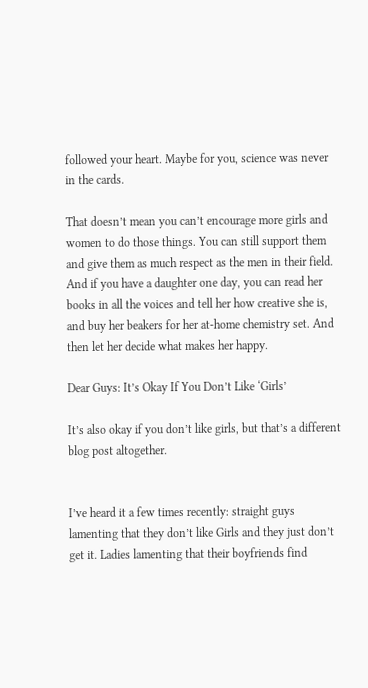followed your heart. Maybe for you, science was never in the cards.

That doesn’t mean you can’t encourage more girls and women to do those things. You can still support them and give them as much respect as the men in their field. And if you have a daughter one day, you can read her books in all the voices and tell her how creative she is, and buy her beakers for her at-home chemistry set. And then let her decide what makes her happy.

Dear Guys: It’s Okay If You Don’t Like ‘Girls’

It’s also okay if you don’t like girls, but that’s a different blog post altogether.


I’ve heard it a few times recently: straight guys lamenting that they don’t like Girls and they just don’t get it. Ladies lamenting that their boyfriends find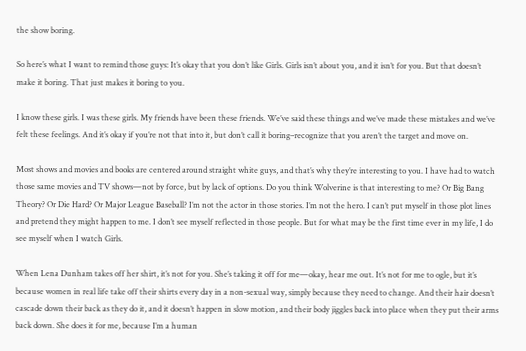the show boring.

So here’s what I want to remind those guys: It’s okay that you don’t like Girls. Girls isn’t about you, and it isn’t for you. But that doesn’t make it boring. That just makes it boring to you.

I know these girls. I was these girls. My friends have been these friends. We’ve said these things and we’ve made these mistakes and we’ve felt these feelings. And it’s okay if you’re not that into it, but don’t call it boring–recognize that you aren’t the target and move on.

Most shows and movies and books are centered around straight white guys, and that’s why they’re interesting to you. I have had to watch those same movies and TV shows—not by force, but by lack of options. Do you think Wolverine is that interesting to me? Or Big Bang Theory? Or Die Hard? Or Major League Baseball? I’m not the actor in those stories. I’m not the hero. I can’t put myself in those plot lines and pretend they might happen to me. I don’t see myself reflected in those people. But for what may be the first time ever in my life, I do see myself when I watch Girls.

When Lena Dunham takes off her shirt, it’s not for you. She’s taking it off for me—okay, hear me out. It’s not for me to ogle, but it’s because women in real life take off their shirts every day in a non-sexual way, simply because they need to change. And their hair doesn’t cascade down their back as they do it, and it doesn’t happen in slow motion, and their body jiggles back into place when they put their arms back down. She does it for me, because I’m a human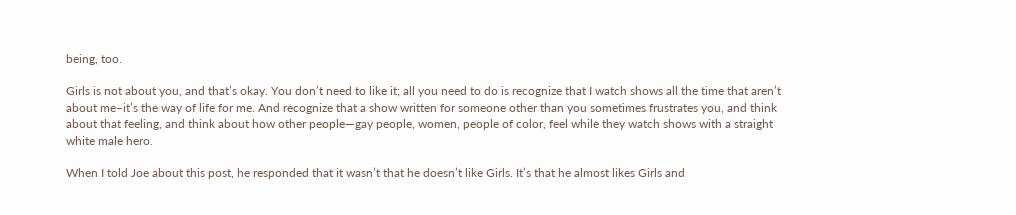being, too.

Girls is not about you, and that’s okay. You don’t need to like it; all you need to do is recognize that I watch shows all the time that aren’t about me–it’s the way of life for me. And recognize that a show written for someone other than you sometimes frustrates you, and think about that feeling, and think about how other people—gay people, women, people of color, feel while they watch shows with a straight white male hero.

When I told Joe about this post, he responded that it wasn’t that he doesn’t like Girls. It’s that he almost likes Girls and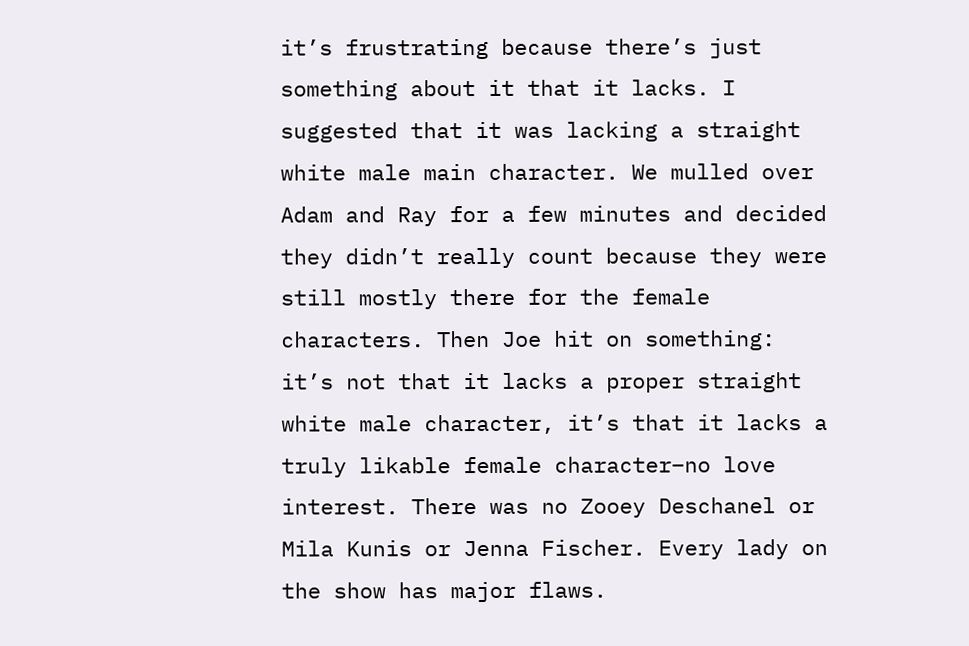it’s frustrating because there’s just something about it that it lacks. I suggested that it was lacking a straight white male main character. We mulled over Adam and Ray for a few minutes and decided they didn’t really count because they were still mostly there for the female characters. Then Joe hit on something: it’s not that it lacks a proper straight white male character, it’s that it lacks a truly likable female character–no love interest. There was no Zooey Deschanel or Mila Kunis or Jenna Fischer. Every lady on the show has major flaws.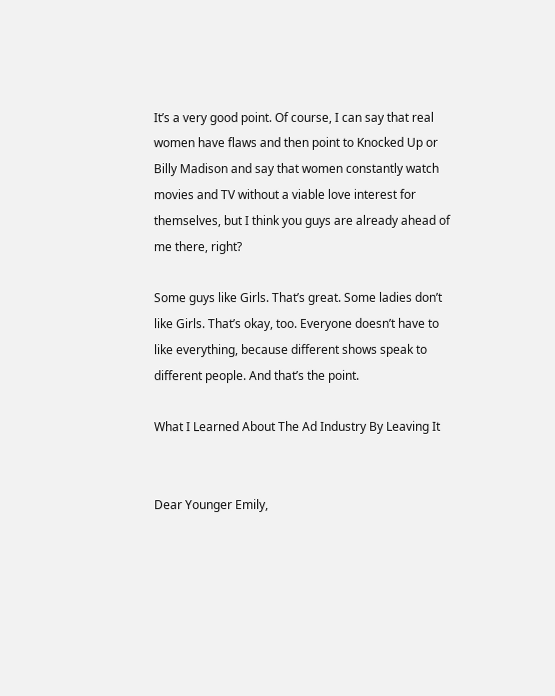It’s a very good point. Of course, I can say that real women have flaws and then point to Knocked Up or Billy Madison and say that women constantly watch movies and TV without a viable love interest for themselves, but I think you guys are already ahead of me there, right?

Some guys like Girls. That’s great. Some ladies don’t like Girls. That’s okay, too. Everyone doesn’t have to like everything, because different shows speak to different people. And that’s the point.

What I Learned About The Ad Industry By Leaving It


Dear Younger Emily,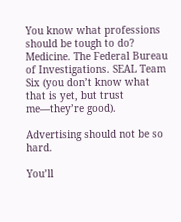You know what professions should be tough to do? Medicine. The Federal Bureau of Investigations. SEAL Team Six (you don’t know what that is yet, but trust me—they’re good).

Advertising should not be so hard.

You’ll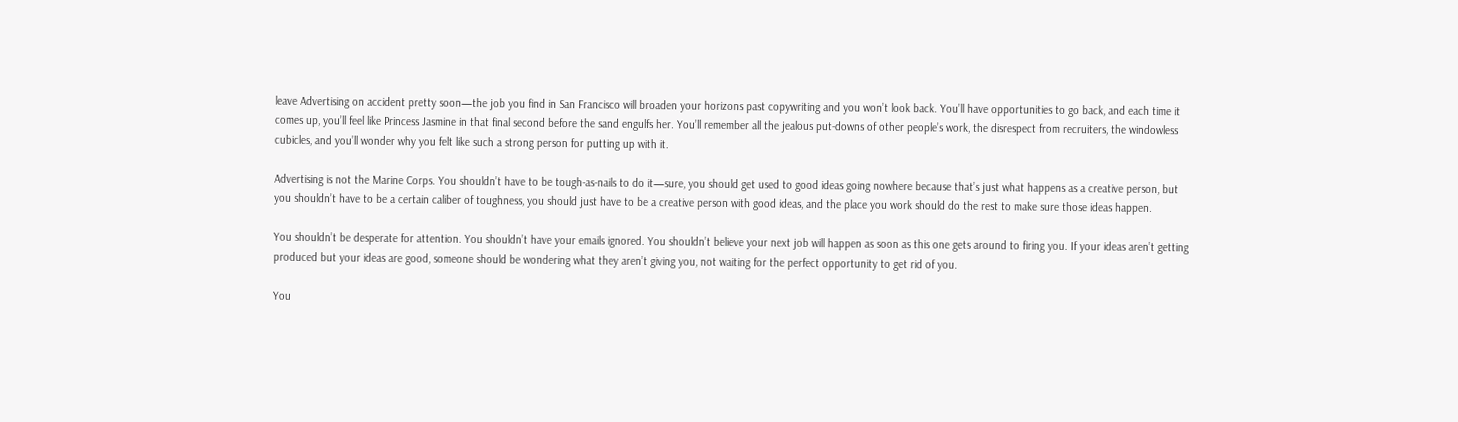leave Advertising on accident pretty soon—the job you find in San Francisco will broaden your horizons past copywriting and you won’t look back. You’ll have opportunities to go back, and each time it comes up, you’ll feel like Princess Jasmine in that final second before the sand engulfs her. You’ll remember all the jealous put-downs of other people’s work, the disrespect from recruiters, the windowless cubicles, and you’ll wonder why you felt like such a strong person for putting up with it.

Advertising is not the Marine Corps. You shouldn’t have to be tough-as-nails to do it—sure, you should get used to good ideas going nowhere because that’s just what happens as a creative person, but you shouldn’t have to be a certain caliber of toughness, you should just have to be a creative person with good ideas, and the place you work should do the rest to make sure those ideas happen.

You shouldn’t be desperate for attention. You shouldn’t have your emails ignored. You shouldn’t believe your next job will happen as soon as this one gets around to firing you. If your ideas aren’t getting produced but your ideas are good, someone should be wondering what they aren’t giving you, not waiting for the perfect opportunity to get rid of you.

You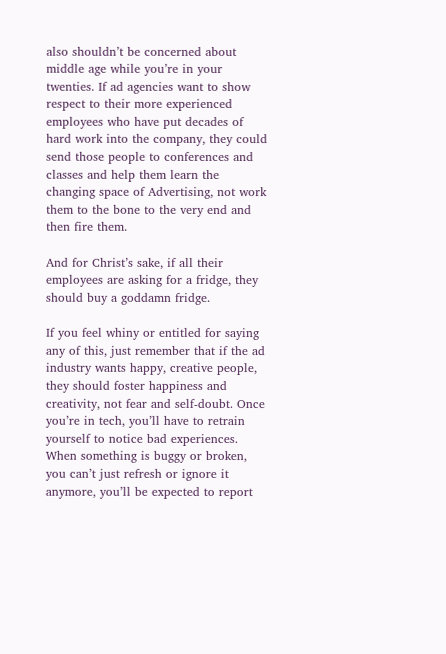also shouldn’t be concerned about middle age while you’re in your twenties. If ad agencies want to show respect to their more experienced employees who have put decades of hard work into the company, they could send those people to conferences and classes and help them learn the changing space of Advertising, not work them to the bone to the very end and then fire them.

And for Christ’s sake, if all their employees are asking for a fridge, they should buy a goddamn fridge.

If you feel whiny or entitled for saying any of this, just remember that if the ad industry wants happy, creative people, they should foster happiness and creativity, not fear and self-doubt. Once you’re in tech, you’ll have to retrain yourself to notice bad experiences. When something is buggy or broken, you can’t just refresh or ignore it anymore, you’ll be expected to report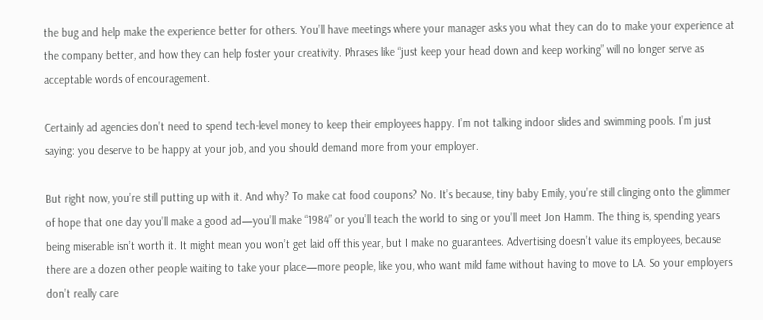the bug and help make the experience better for others. You’ll have meetings where your manager asks you what they can do to make your experience at the company better, and how they can help foster your creativity. Phrases like “just keep your head down and keep working” will no longer serve as acceptable words of encouragement.

Certainly ad agencies don’t need to spend tech-level money to keep their employees happy. I’m not talking indoor slides and swimming pools. I’m just saying: you deserve to be happy at your job, and you should demand more from your employer.

But right now, you’re still putting up with it. And why? To make cat food coupons? No. It’s because, tiny baby Emily, you’re still clinging onto the glimmer of hope that one day you’ll make a good ad—you’ll make “1984” or you’ll teach the world to sing or you’ll meet Jon Hamm. The thing is, spending years being miserable isn’t worth it. It might mean you won’t get laid off this year, but I make no guarantees. Advertising doesn’t value its employees, because there are a dozen other people waiting to take your place—more people, like you, who want mild fame without having to move to LA. So your employers don’t really care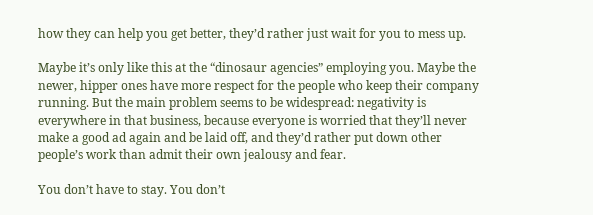how they can help you get better, they’d rather just wait for you to mess up.

Maybe it’s only like this at the “dinosaur agencies” employing you. Maybe the newer, hipper ones have more respect for the people who keep their company running. But the main problem seems to be widespread: negativity is everywhere in that business, because everyone is worried that they’ll never make a good ad again and be laid off, and they’d rather put down other people’s work than admit their own jealousy and fear.

You don’t have to stay. You don’t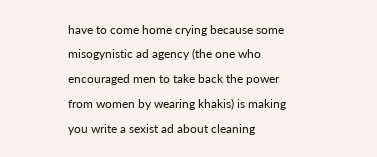have to come home crying because some misogynistic ad agency (the one who encouraged men to take back the power from women by wearing khakis) is making you write a sexist ad about cleaning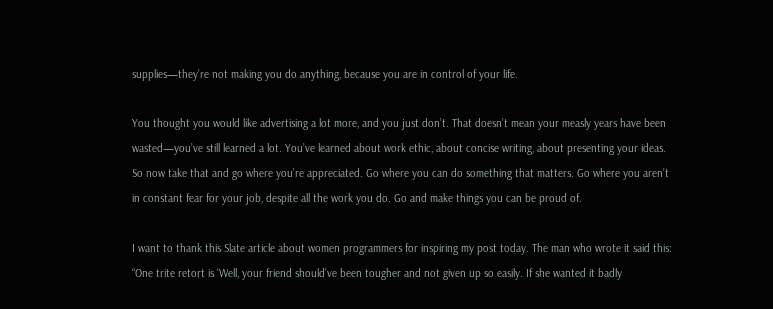supplies—they’re not making you do anything, because you are in control of your life.

You thought you would like advertising a lot more, and you just don’t. That doesn’t mean your measly years have been wasted—you’ve still learned a lot. You’ve learned about work ethic, about concise writing, about presenting your ideas. So now take that and go where you’re appreciated. Go where you can do something that matters. Go where you aren’t in constant fear for your job, despite all the work you do. Go and make things you can be proud of.

I want to thank this Slate article about women programmers for inspiring my post today. The man who wrote it said this: “One trite retort is ‘Well, your friend should’ve been tougher and not given up so easily. If she wanted it badly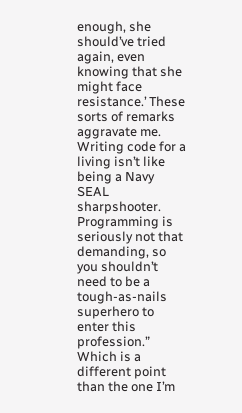enough, she should’ve tried again, even knowing that she might face resistance.’ These sorts of remarks aggravate me. Writing code for a living isn’t like being a Navy SEAL sharpshooter. Programming is seriously not that demanding, so you shouldn’t need to be a tough-as-nails superhero to enter this profession.” Which is a different point than the one I’m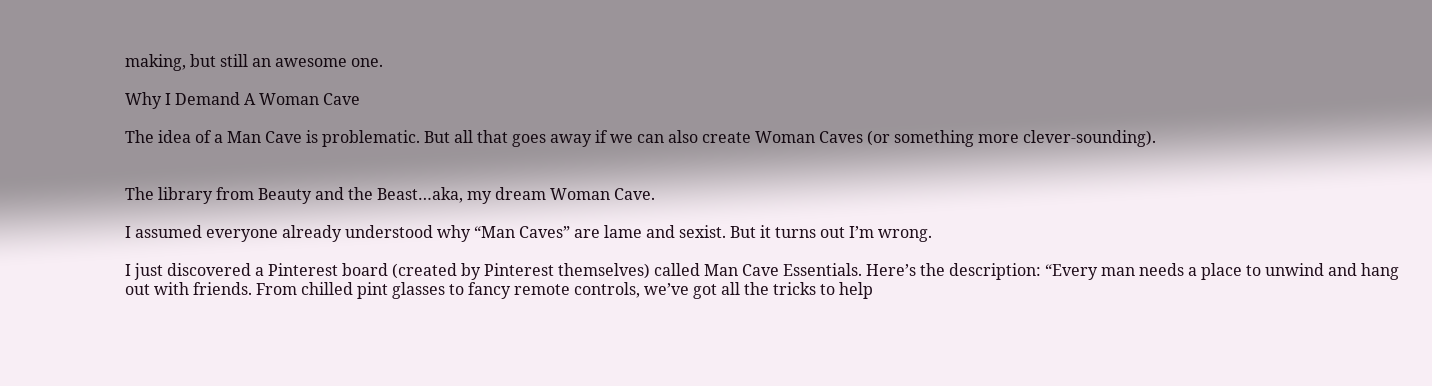making, but still an awesome one.

Why I Demand A Woman Cave

The idea of a Man Cave is problematic. But all that goes away if we can also create Woman Caves (or something more clever-sounding).


The library from Beauty and the Beast…aka, my dream Woman Cave.

I assumed everyone already understood why “Man Caves” are lame and sexist. But it turns out I’m wrong.

I just discovered a Pinterest board (created by Pinterest themselves) called Man Cave Essentials. Here’s the description: “Every man needs a place to unwind and hang out with friends. From chilled pint glasses to fancy remote controls, we’ve got all the tricks to help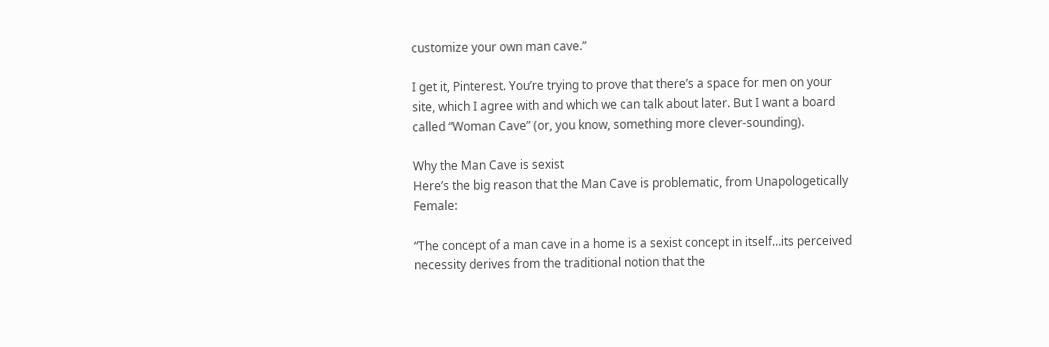customize your own man cave.”

I get it, Pinterest. You’re trying to prove that there’s a space for men on your site, which I agree with and which we can talk about later. But I want a board called “Woman Cave” (or, you know, something more clever-sounding).

Why the Man Cave is sexist
Here’s the big reason that the Man Cave is problematic, from Unapologetically Female:

“The concept of a man cave in a home is a sexist concept in itself…its perceived necessity derives from the traditional notion that the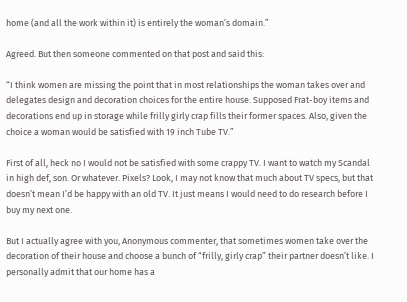home (and all the work within it) is entirely the woman’s domain.”

Agreed. But then someone commented on that post and said this:

“I think women are missing the point that in most relationships the woman takes over and delegates design and decoration choices for the entire house. Supposed Frat-boy items and decorations end up in storage while frilly girly crap fills their former spaces. Also, given the choice a woman would be satisfied with 19 inch Tube TV.”

First of all, heck no I would not be satisfied with some crappy TV. I want to watch my Scandal in high def, son. Or whatever. Pixels? Look, I may not know that much about TV specs, but that doesn’t mean I’d be happy with an old TV. It just means I would need to do research before I buy my next one.

But I actually agree with you, Anonymous commenter, that sometimes women take over the decoration of their house and choose a bunch of “frilly, girly crap” their partner doesn’t like. I personally admit that our home has a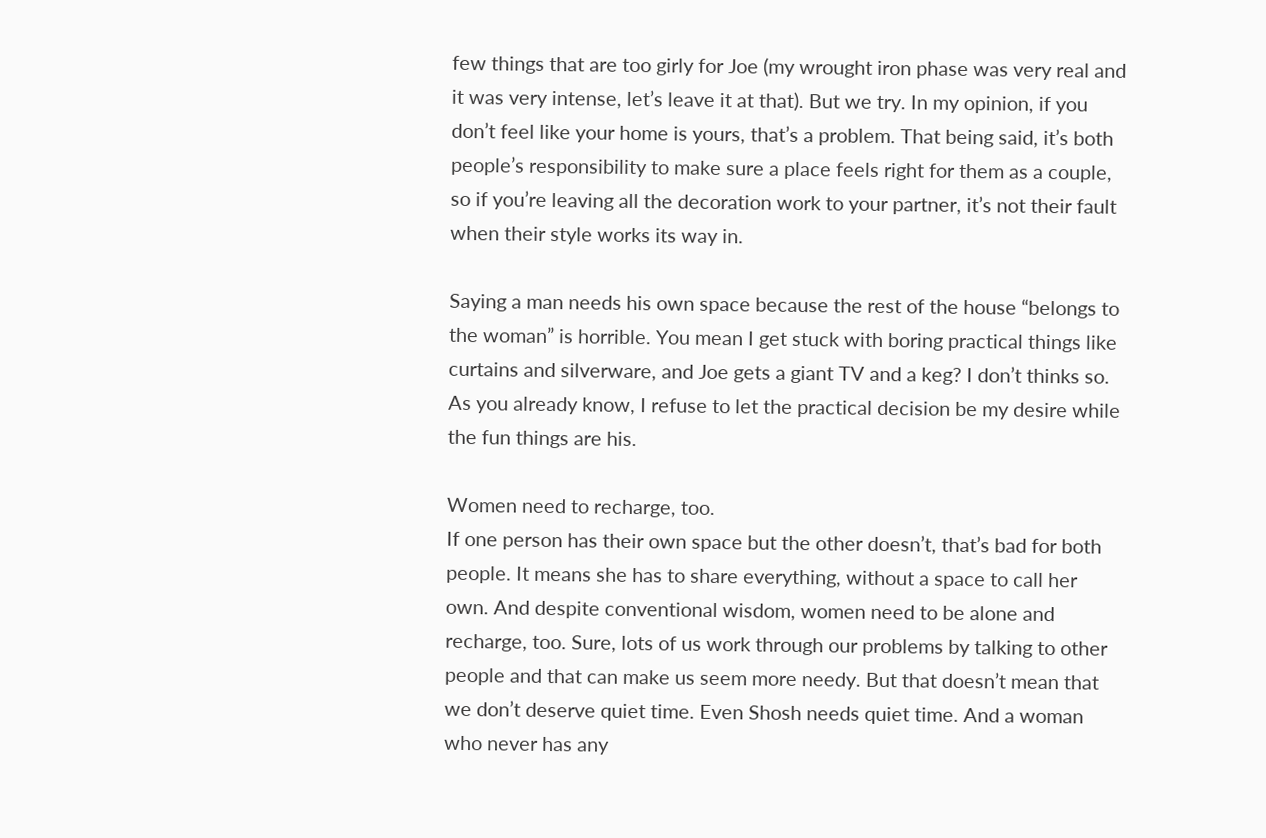few things that are too girly for Joe (my wrought iron phase was very real and it was very intense, let’s leave it at that). But we try. In my opinion, if you don’t feel like your home is yours, that’s a problem. That being said, it’s both people’s responsibility to make sure a place feels right for them as a couple, so if you’re leaving all the decoration work to your partner, it’s not their fault when their style works its way in.

Saying a man needs his own space because the rest of the house “belongs to the woman” is horrible. You mean I get stuck with boring practical things like curtains and silverware, and Joe gets a giant TV and a keg? I don’t thinks so. As you already know, I refuse to let the practical decision be my desire while the fun things are his.

Women need to recharge, too.
If one person has their own space but the other doesn’t, that’s bad for both people. It means she has to share everything, without a space to call her own. And despite conventional wisdom, women need to be alone and recharge, too. Sure, lots of us work through our problems by talking to other people and that can make us seem more needy. But that doesn’t mean that we don’t deserve quiet time. Even Shosh needs quiet time. And a woman who never has any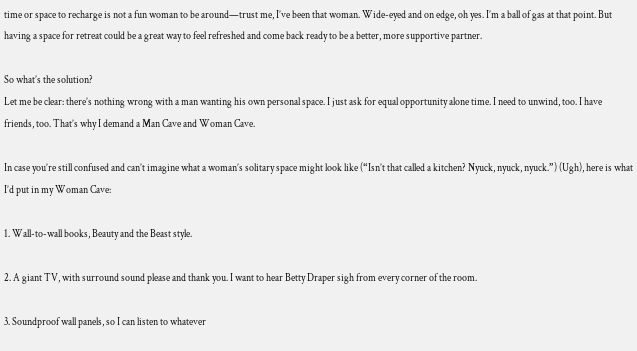time or space to recharge is not a fun woman to be around—trust me, I’ve been that woman. Wide-eyed and on edge, oh yes. I’m a ball of gas at that point. But having a space for retreat could be a great way to feel refreshed and come back ready to be a better, more supportive partner.

So what’s the solution?
Let me be clear: there’s nothing wrong with a man wanting his own personal space. I just ask for equal opportunity alone time. I need to unwind, too. I have friends, too. That’s why I demand a Man Cave and Woman Cave.

In case you’re still confused and can’t imagine what a woman’s solitary space might look like (“Isn’t that called a kitchen? Nyuck, nyuck, nyuck.”) (Ugh), here is what I’d put in my Woman Cave:

1. Wall-to-wall books, Beauty and the Beast style.

2. A giant TV, with surround sound please and thank you. I want to hear Betty Draper sigh from every corner of the room.

3. Soundproof wall panels, so I can listen to whatever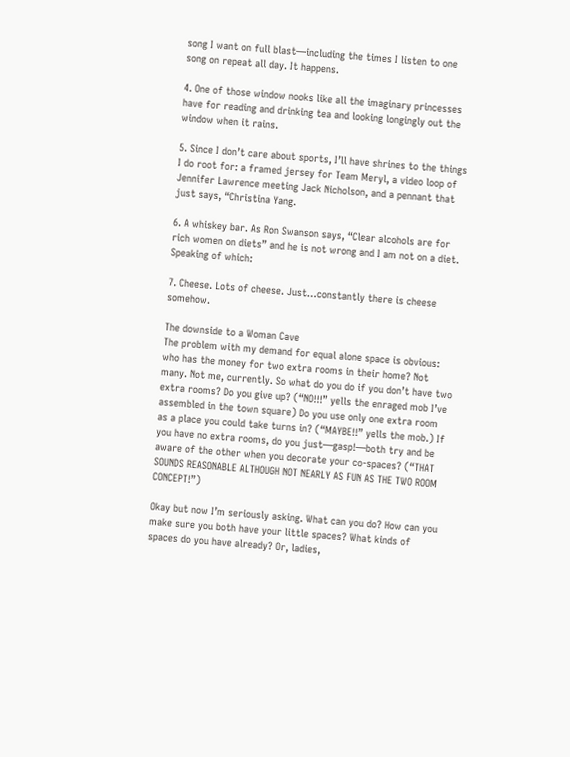song I want on full blast—including the times I listen to one song on repeat all day. It happens.

4. One of those window nooks like all the imaginary princesses have for reading and drinking tea and looking longingly out the window when it rains.

5. Since I don’t care about sports, I’ll have shrines to the things I do root for: a framed jersey for Team Meryl, a video loop of Jennifer Lawrence meeting Jack Nicholson, and a pennant that just says, “Christina Yang.

6. A whiskey bar. As Ron Swanson says, “Clear alcohols are for rich women on diets” and he is not wrong and I am not on a diet. Speaking of which:

7. Cheese. Lots of cheese. Just…constantly there is cheese somehow.

The downside to a Woman Cave
The problem with my demand for equal alone space is obvious: who has the money for two extra rooms in their home? Not many. Not me, currently. So what do you do if you don’t have two extra rooms? Do you give up? (“NO!!!” yells the enraged mob I’ve assembled in the town square) Do you use only one extra room as a place you could take turns in? (“MAYBE!!” yells the mob.) If you have no extra rooms, do you just—gasp!—both try and be aware of the other when you decorate your co-spaces? (“THAT SOUNDS REASONABLE ALTHOUGH NOT NEARLY AS FUN AS THE TWO ROOM CONCEPT!”)

Okay but now I’m seriously asking. What can you do? How can you make sure you both have your little spaces? What kinds of spaces do you have already? Or, ladies,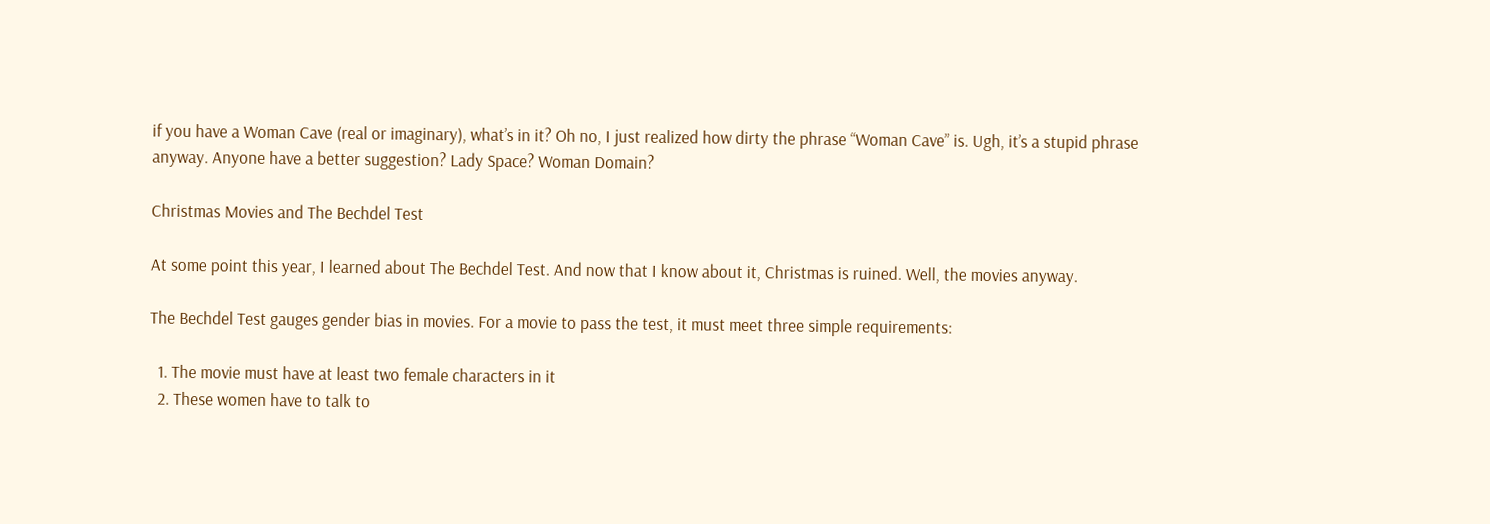if you have a Woman Cave (real or imaginary), what’s in it? Oh no, I just realized how dirty the phrase “Woman Cave” is. Ugh, it’s a stupid phrase anyway. Anyone have a better suggestion? Lady Space? Woman Domain?

Christmas Movies and The Bechdel Test

At some point this year, I learned about The Bechdel Test. And now that I know about it, Christmas is ruined. Well, the movies anyway.

The Bechdel Test gauges gender bias in movies. For a movie to pass the test, it must meet three simple requirements:

  1. The movie must have at least two female characters in it
  2. These women have to talk to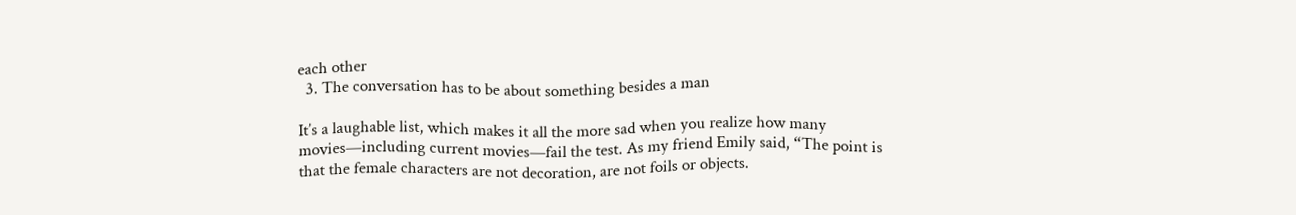each other
  3. The conversation has to be about something besides a man

It’s a laughable list, which makes it all the more sad when you realize how many movies—including current movies—fail the test. As my friend Emily said, “The point is that the female characters are not decoration, are not foils or objects.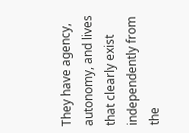They have agency, autonomy, and lives that clearly exist independently from the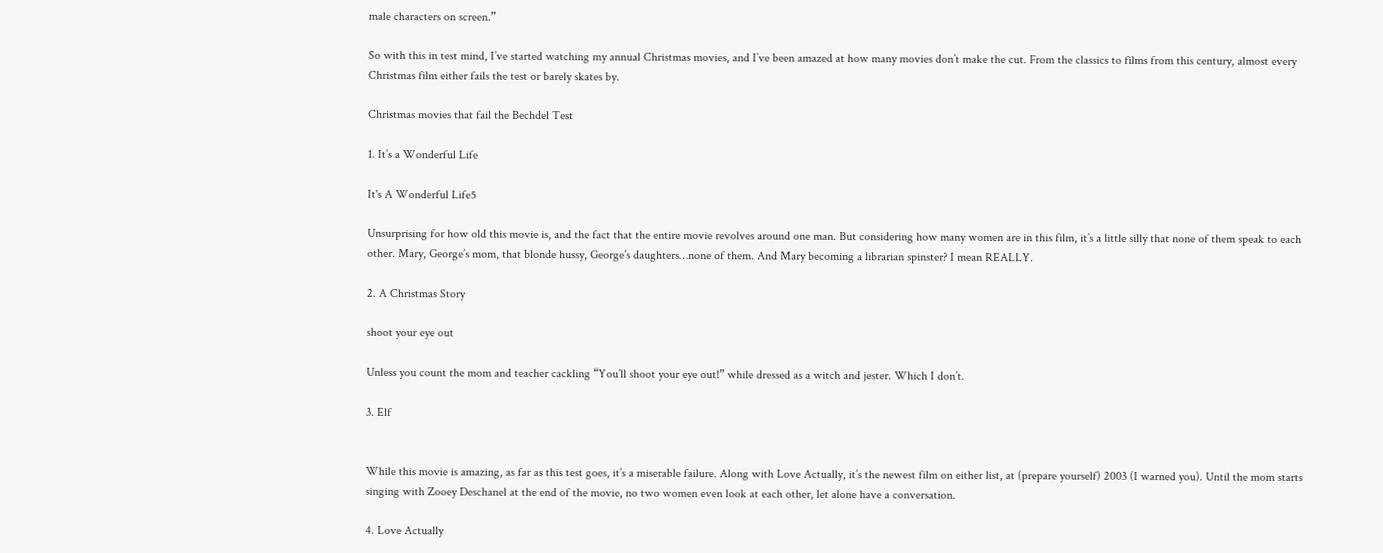male characters on screen.”

So with this in test mind, I’ve started watching my annual Christmas movies, and I’ve been amazed at how many movies don’t make the cut. From the classics to films from this century, almost every Christmas film either fails the test or barely skates by.

Christmas movies that fail the Bechdel Test

1. It’s a Wonderful Life

It's A Wonderful Life5

Unsurprising for how old this movie is, and the fact that the entire movie revolves around one man. But considering how many women are in this film, it’s a little silly that none of them speak to each other. Mary, George’s mom, that blonde hussy, George’s daughters…none of them. And Mary becoming a librarian spinster? I mean REALLY.

2. A Christmas Story

shoot your eye out

Unless you count the mom and teacher cackling “You’ll shoot your eye out!” while dressed as a witch and jester. Which I don’t.

3. Elf


While this movie is amazing, as far as this test goes, it’s a miserable failure. Along with Love Actually, it’s the newest film on either list, at (prepare yourself) 2003 (I warned you). Until the mom starts singing with Zooey Deschanel at the end of the movie, no two women even look at each other, let alone have a conversation.

4. Love Actually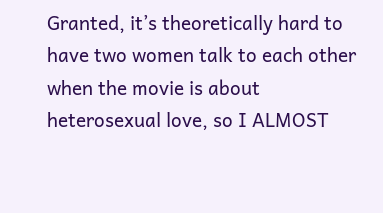Granted, it’s theoretically hard to have two women talk to each other when the movie is about heterosexual love, so I ALMOST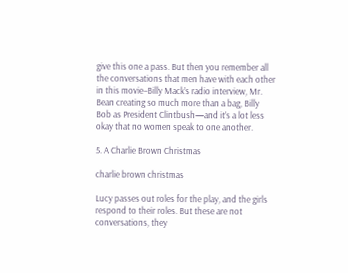give this one a pass. But then you remember all the conversations that men have with each other in this movie–Billy Mack’s radio interview, Mr. Bean creating so much more than a bag, Billy Bob as President Clintbush—and it’s a lot less okay that no women speak to one another.

5. A Charlie Brown Christmas

charlie brown christmas

Lucy passes out roles for the play, and the girls respond to their roles. But these are not conversations, they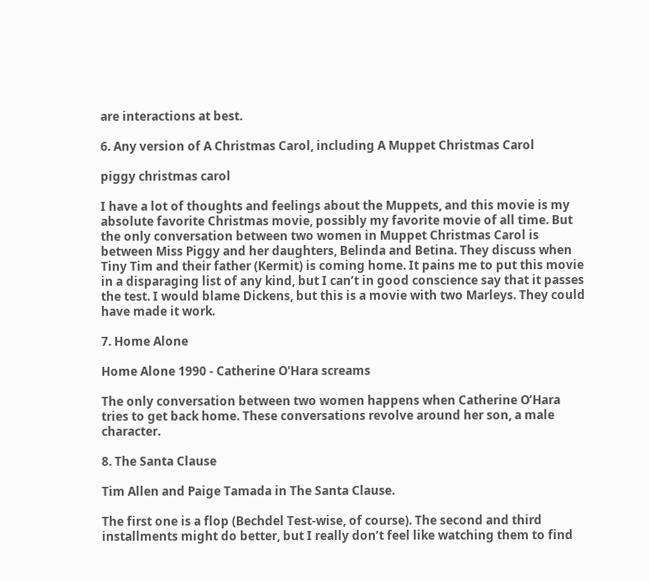are interactions at best.

6. Any version of A Christmas Carol, including A Muppet Christmas Carol

piggy christmas carol

I have a lot of thoughts and feelings about the Muppets, and this movie is my absolute favorite Christmas movie, possibly my favorite movie of all time. But the only conversation between two women in Muppet Christmas Carol is between Miss Piggy and her daughters, Belinda and Betina. They discuss when Tiny Tim and their father (Kermit) is coming home. It pains me to put this movie in a disparaging list of any kind, but I can’t in good conscience say that it passes the test. I would blame Dickens, but this is a movie with two Marleys. They could have made it work.

7. Home Alone

Home Alone 1990 - Catherine O'Hara screams

The only conversation between two women happens when Catherine O’Hara tries to get back home. These conversations revolve around her son, a male character.

8. The Santa Clause

Tim Allen and Paige Tamada in The Santa Clause.

The first one is a flop (Bechdel Test-wise, of course). The second and third installments might do better, but I really don’t feel like watching them to find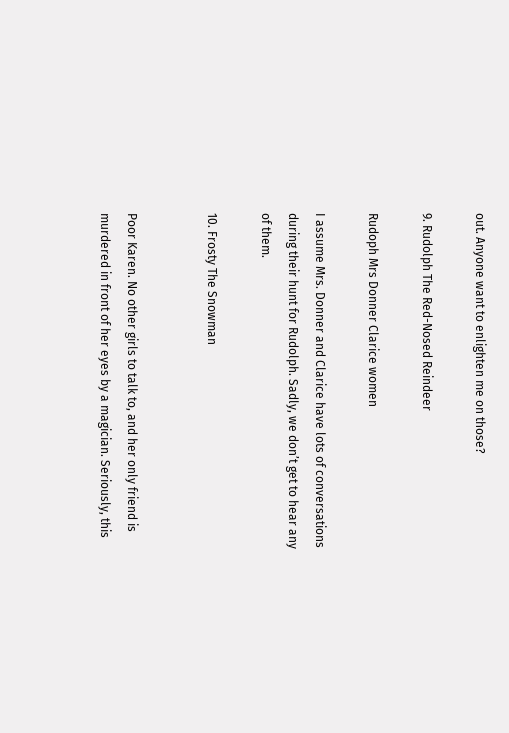out. Anyone want to enlighten me on those?

9. Rudolph The Red-Nosed Reindeer

Rudoph Mrs Donner Clarice women

I assume Mrs. Donner and Clarice have lots of conversations during their hunt for Rudolph. Sadly, we don’t get to hear any of them.

10. Frosty The Snowman


Poor Karen. No other girls to talk to, and her only friend is murdered in front of her eyes by a magician. Seriously, this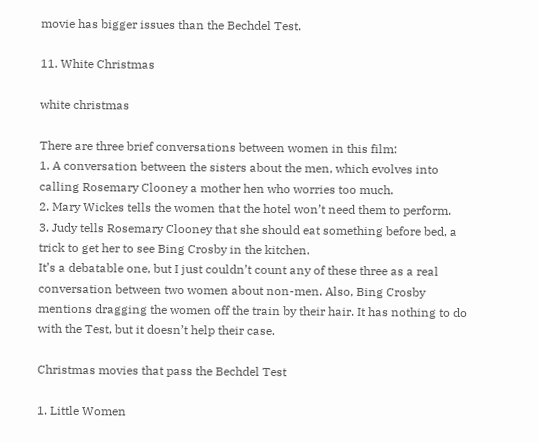movie has bigger issues than the Bechdel Test.

11. White Christmas

white christmas

There are three brief conversations between women in this film:
1. A conversation between the sisters about the men, which evolves into calling Rosemary Clooney a mother hen who worries too much.
2. Mary Wickes tells the women that the hotel won’t need them to perform.
3. Judy tells Rosemary Clooney that she should eat something before bed, a trick to get her to see Bing Crosby in the kitchen.
It’s a debatable one, but I just couldn’t count any of these three as a real conversation between two women about non-men. Also, Bing Crosby mentions dragging the women off the train by their hair. It has nothing to do with the Test, but it doesn’t help their case.

Christmas movies that pass the Bechdel Test

1. Little Women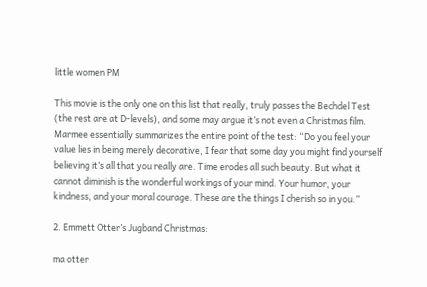little women PM

This movie is the only one on this list that really, truly passes the Bechdel Test (the rest are at D-levels), and some may argue it’s not even a Christmas film. Marmee essentially summarizes the entire point of the test: “Do you feel your value lies in being merely decorative, I fear that some day you might find yourself believing it’s all that you really are. Time erodes all such beauty. But what it cannot diminish is the wonderful workings of your mind. Your humor, your kindness, and your moral courage. These are the things I cherish so in you.”

2. Emmett Otter’s Jugband Christmas:

ma otter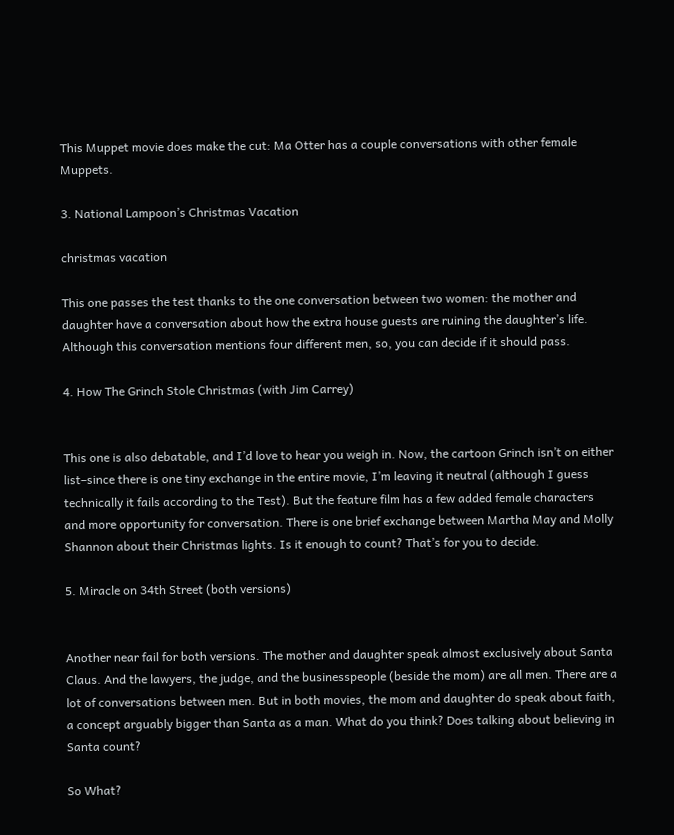This Muppet movie does make the cut: Ma Otter has a couple conversations with other female Muppets.

3. National Lampoon’s Christmas Vacation

christmas vacation

This one passes the test thanks to the one conversation between two women: the mother and daughter have a conversation about how the extra house guests are ruining the daughter’s life. Although this conversation mentions four different men, so, you can decide if it should pass.

4. How The Grinch Stole Christmas (with Jim Carrey)


This one is also debatable, and I’d love to hear you weigh in. Now, the cartoon Grinch isn’t on either list–since there is one tiny exchange in the entire movie, I’m leaving it neutral (although I guess technically it fails according to the Test). But the feature film has a few added female characters and more opportunity for conversation. There is one brief exchange between Martha May and Molly Shannon about their Christmas lights. Is it enough to count? That’s for you to decide.

5. Miracle on 34th Street (both versions)


Another near fail for both versions. The mother and daughter speak almost exclusively about Santa Claus. And the lawyers, the judge, and the businesspeople (beside the mom) are all men. There are a lot of conversations between men. But in both movies, the mom and daughter do speak about faith, a concept arguably bigger than Santa as a man. What do you think? Does talking about believing in Santa count?

So What?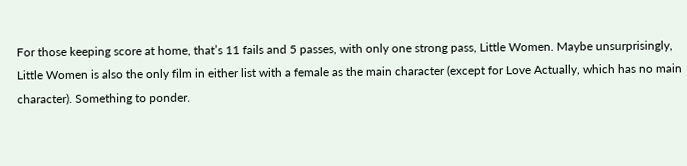For those keeping score at home, that’s 11 fails and 5 passes, with only one strong pass, Little Women. Maybe unsurprisingly, Little Women is also the only film in either list with a female as the main character (except for Love Actually, which has no main character). Something to ponder.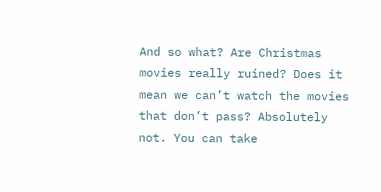And so what? Are Christmas movies really ruined? Does it mean we can’t watch the movies that don’t pass? Absolutely not. You can take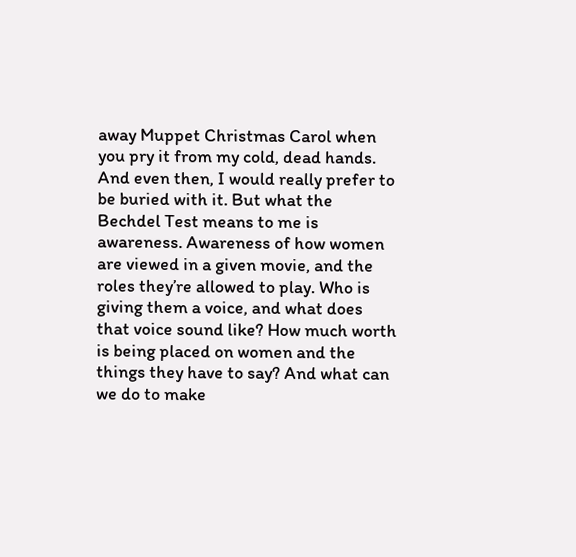away Muppet Christmas Carol when you pry it from my cold, dead hands. And even then, I would really prefer to be buried with it. But what the Bechdel Test means to me is awareness. Awareness of how women are viewed in a given movie, and the roles they’re allowed to play. Who is giving them a voice, and what does that voice sound like? How much worth is being placed on women and the things they have to say? And what can we do to make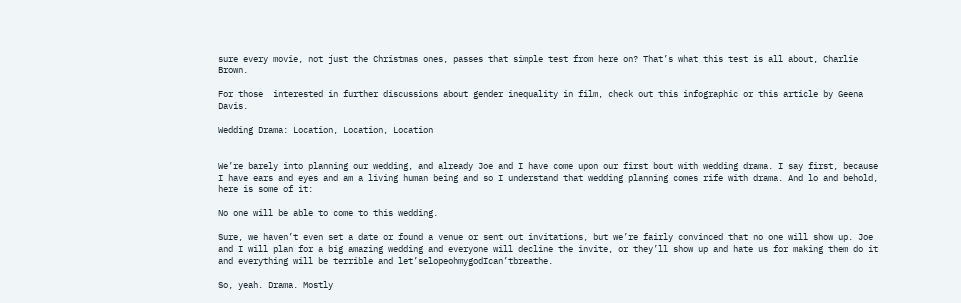sure every movie, not just the Christmas ones, passes that simple test from here on? That’s what this test is all about, Charlie Brown.

For those  interested in further discussions about gender inequality in film, check out this infographic or this article by Geena Davis.

Wedding Drama: Location, Location, Location


We’re barely into planning our wedding, and already Joe and I have come upon our first bout with wedding drama. I say first, because I have ears and eyes and am a living human being and so I understand that wedding planning comes rife with drama. And lo and behold, here is some of it:

No one will be able to come to this wedding.

Sure, we haven’t even set a date or found a venue or sent out invitations, but we’re fairly convinced that no one will show up. Joe and I will plan for a big amazing wedding and everyone will decline the invite, or they’ll show up and hate us for making them do it and everything will be terrible and let’selopeohmygodIcan’tbreathe.

So, yeah. Drama. Mostly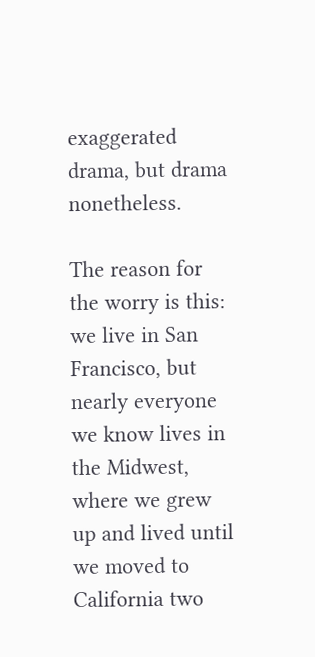exaggerated drama, but drama nonetheless.

The reason for the worry is this: we live in San Francisco, but nearly everyone we know lives in the Midwest, where we grew up and lived until we moved to California two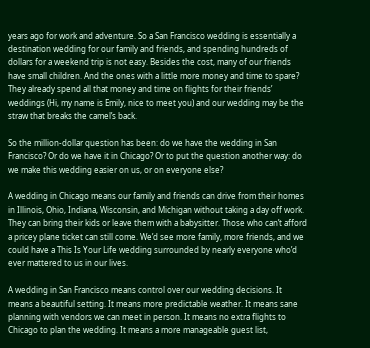years ago for work and adventure. So a San Francisco wedding is essentially a destination wedding for our family and friends, and spending hundreds of dollars for a weekend trip is not easy. Besides the cost, many of our friends have small children. And the ones with a little more money and time to spare? They already spend all that money and time on flights for their friends’ weddings (Hi, my name is Emily, nice to meet you) and our wedding may be the straw that breaks the camel’s back.

So the million-dollar question has been: do we have the wedding in San Francisco? Or do we have it in Chicago? Or to put the question another way: do we make this wedding easier on us, or on everyone else?

A wedding in Chicago means our family and friends can drive from their homes in Illinois, Ohio, Indiana, Wisconsin, and Michigan without taking a day off work. They can bring their kids or leave them with a babysitter. Those who can’t afford a pricey plane ticket can still come. We’d see more family, more friends, and we could have a This Is Your Life wedding surrounded by nearly everyone who’d ever mattered to us in our lives.

A wedding in San Francisco means control over our wedding decisions. It means a beautiful setting. It means more predictable weather. It means sane planning with vendors we can meet in person. It means no extra flights to Chicago to plan the wedding. It means a more manageable guest list,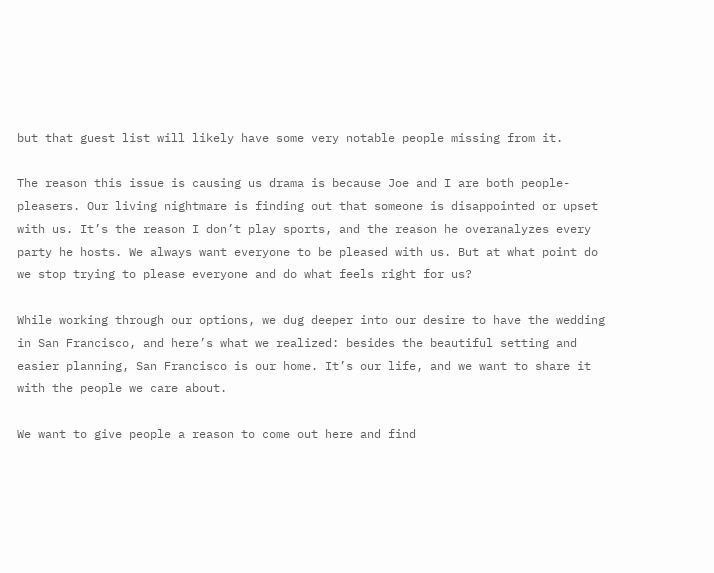but that guest list will likely have some very notable people missing from it.

The reason this issue is causing us drama is because Joe and I are both people-pleasers. Our living nightmare is finding out that someone is disappointed or upset with us. It’s the reason I don’t play sports, and the reason he overanalyzes every party he hosts. We always want everyone to be pleased with us. But at what point do we stop trying to please everyone and do what feels right for us?

While working through our options, we dug deeper into our desire to have the wedding in San Francisco, and here’s what we realized: besides the beautiful setting and easier planning, San Francisco is our home. It’s our life, and we want to share it with the people we care about.

We want to give people a reason to come out here and find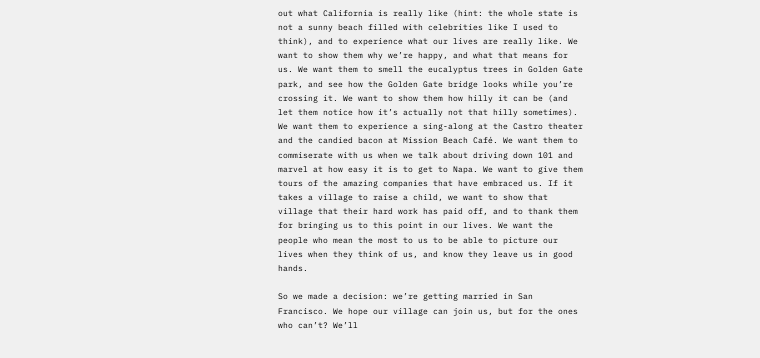out what California is really like (hint: the whole state is not a sunny beach filled with celebrities like I used to think), and to experience what our lives are really like. We want to show them why we’re happy, and what that means for us. We want them to smell the eucalyptus trees in Golden Gate park, and see how the Golden Gate bridge looks while you’re crossing it. We want to show them how hilly it can be (and let them notice how it’s actually not that hilly sometimes). We want them to experience a sing-along at the Castro theater and the candied bacon at Mission Beach Café. We want them to commiserate with us when we talk about driving down 101 and marvel at how easy it is to get to Napa. We want to give them tours of the amazing companies that have embraced us. If it takes a village to raise a child, we want to show that village that their hard work has paid off, and to thank them for bringing us to this point in our lives. We want the people who mean the most to us to be able to picture our lives when they think of us, and know they leave us in good hands.

So we made a decision: we’re getting married in San Francisco. We hope our village can join us, but for the ones who can’t? We’ll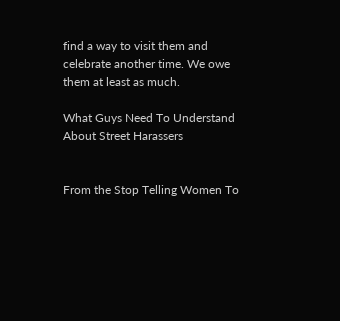find a way to visit them and celebrate another time. We owe them at least as much.

What Guys Need To Understand About Street Harassers


From the Stop Telling Women To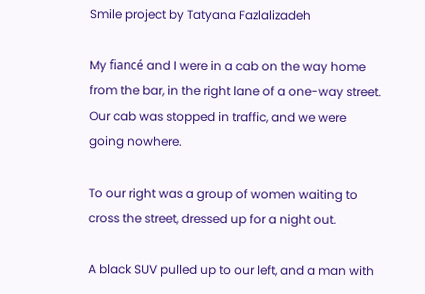Smile project by Tatyana Fazlalizadeh

My fiancé and I were in a cab on the way home from the bar, in the right lane of a one-way street. Our cab was stopped in traffic, and we were going nowhere.

To our right was a group of women waiting to cross the street, dressed up for a night out.

A black SUV pulled up to our left, and a man with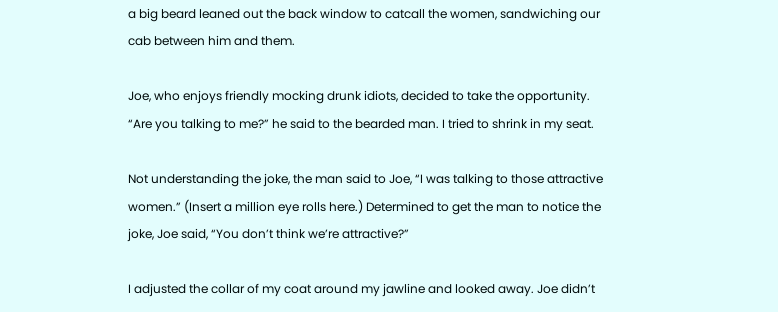a big beard leaned out the back window to catcall the women, sandwiching our cab between him and them.

Joe, who enjoys friendly mocking drunk idiots, decided to take the opportunity. “Are you talking to me?” he said to the bearded man. I tried to shrink in my seat.

Not understanding the joke, the man said to Joe, “I was talking to those attractive women.” (Insert a million eye rolls here.) Determined to get the man to notice the joke, Joe said, “You don’t think we’re attractive?”

I adjusted the collar of my coat around my jawline and looked away. Joe didn’t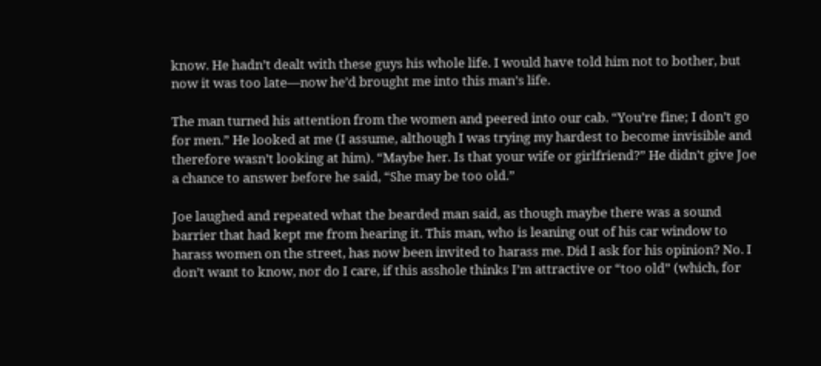know. He hadn’t dealt with these guys his whole life. I would have told him not to bother, but now it was too late—now he’d brought me into this man’s life.

The man turned his attention from the women and peered into our cab. “You’re fine; I don’t go for men.” He looked at me (I assume, although I was trying my hardest to become invisible and therefore wasn’t looking at him). “Maybe her. Is that your wife or girlfriend?” He didn’t give Joe a chance to answer before he said, “She may be too old.”

Joe laughed and repeated what the bearded man said, as though maybe there was a sound barrier that had kept me from hearing it. This man, who is leaning out of his car window to harass women on the street, has now been invited to harass me. Did I ask for his opinion? No. I don’t want to know, nor do I care, if this asshole thinks I’m attractive or “too old” (which, for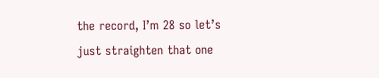the record, I’m 28 so let’s just straighten that one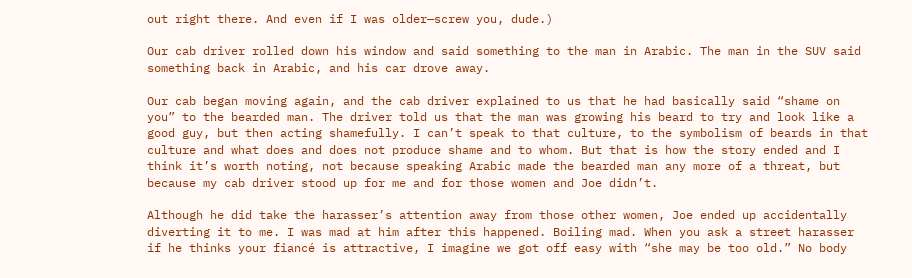out right there. And even if I was older—screw you, dude.)

Our cab driver rolled down his window and said something to the man in Arabic. The man in the SUV said something back in Arabic, and his car drove away.

Our cab began moving again, and the cab driver explained to us that he had basically said “shame on you” to the bearded man. The driver told us that the man was growing his beard to try and look like a good guy, but then acting shamefully. I can’t speak to that culture, to the symbolism of beards in that culture and what does and does not produce shame and to whom. But that is how the story ended and I think it’s worth noting, not because speaking Arabic made the bearded man any more of a threat, but because my cab driver stood up for me and for those women and Joe didn’t.

Although he did take the harasser’s attention away from those other women, Joe ended up accidentally diverting it to me. I was mad at him after this happened. Boiling mad. When you ask a street harasser if he thinks your fiancé is attractive, I imagine we got off easy with “she may be too old.” No body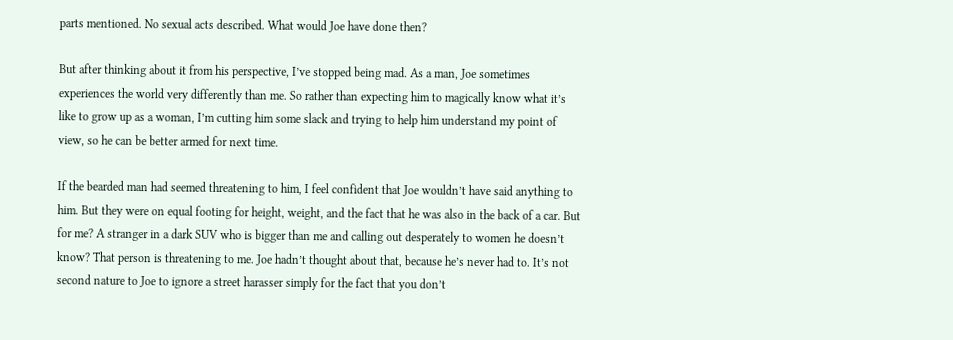parts mentioned. No sexual acts described. What would Joe have done then?

But after thinking about it from his perspective, I’ve stopped being mad. As a man, Joe sometimes experiences the world very differently than me. So rather than expecting him to magically know what it’s like to grow up as a woman, I’m cutting him some slack and trying to help him understand my point of view, so he can be better armed for next time.

If the bearded man had seemed threatening to him, I feel confident that Joe wouldn’t have said anything to him. But they were on equal footing for height, weight, and the fact that he was also in the back of a car. But for me? A stranger in a dark SUV who is bigger than me and calling out desperately to women he doesn’t know? That person is threatening to me. Joe hadn’t thought about that, because he’s never had to. It’s not second nature to Joe to ignore a street harasser simply for the fact that you don’t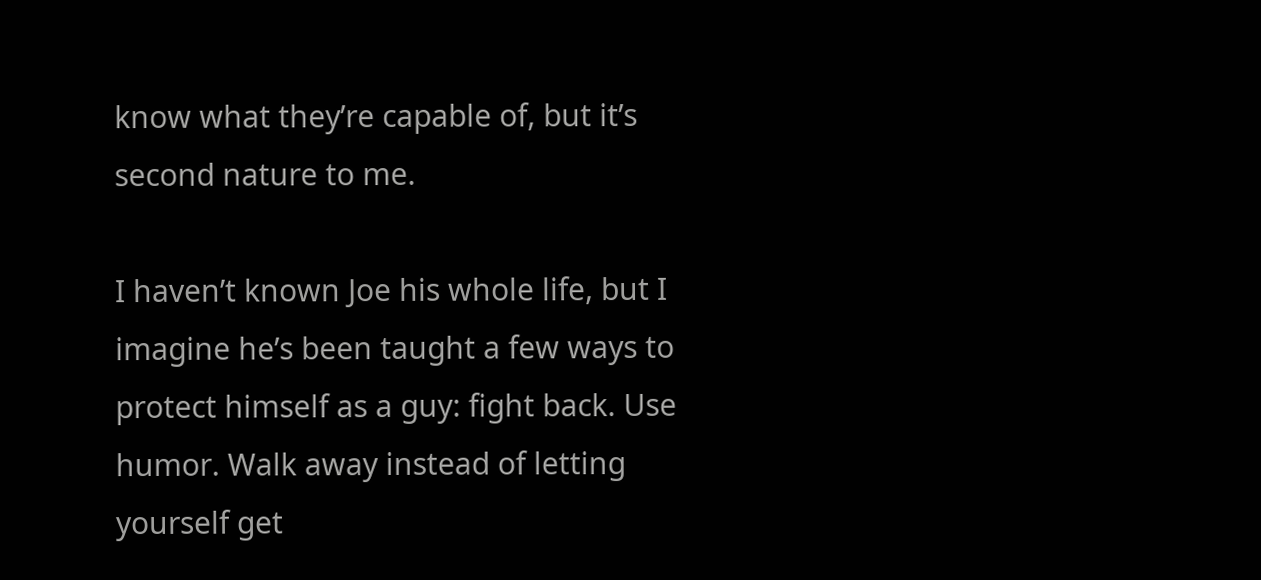know what they’re capable of, but it’s second nature to me.

I haven’t known Joe his whole life, but I imagine he’s been taught a few ways to protect himself as a guy: fight back. Use humor. Walk away instead of letting yourself get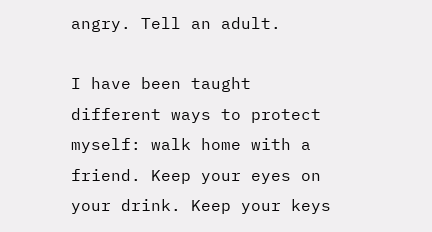angry. Tell an adult.

I have been taught different ways to protect myself: walk home with a friend. Keep your eyes on your drink. Keep your keys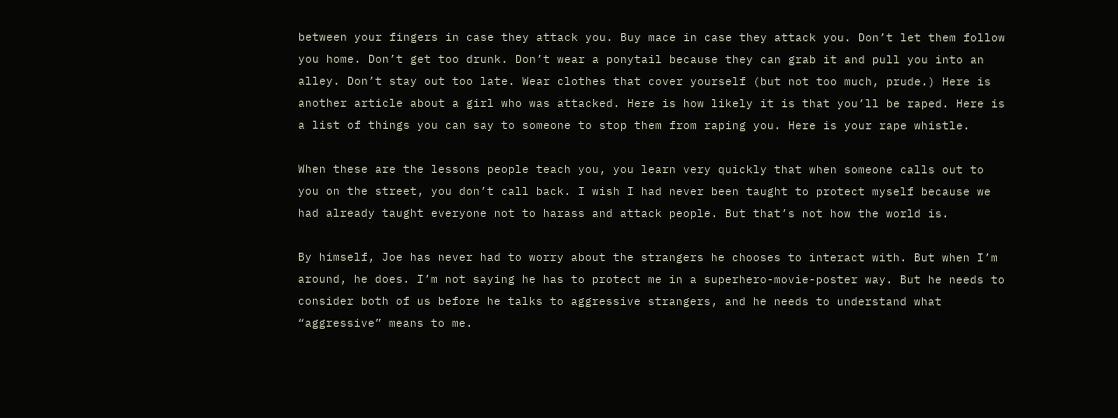between your fingers in case they attack you. Buy mace in case they attack you. Don’t let them follow you home. Don’t get too drunk. Don’t wear a ponytail because they can grab it and pull you into an alley. Don’t stay out too late. Wear clothes that cover yourself (but not too much, prude.) Here is another article about a girl who was attacked. Here is how likely it is that you’ll be raped. Here is a list of things you can say to someone to stop them from raping you. Here is your rape whistle.

When these are the lessons people teach you, you learn very quickly that when someone calls out to you on the street, you don’t call back. I wish I had never been taught to protect myself because we had already taught everyone not to harass and attack people. But that’s not how the world is.

By himself, Joe has never had to worry about the strangers he chooses to interact with. But when I’m around, he does. I’m not saying he has to protect me in a superhero-movie-poster way. But he needs to consider both of us before he talks to aggressive strangers, and he needs to understand what “aggressive” means to me.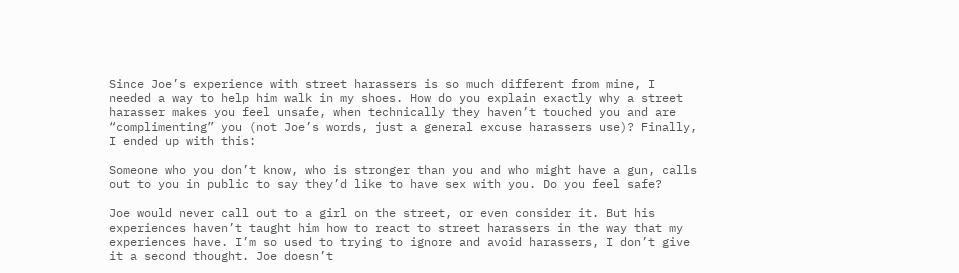Since Joe’s experience with street harassers is so much different from mine, I needed a way to help him walk in my shoes. How do you explain exactly why a street harasser makes you feel unsafe, when technically they haven’t touched you and are “complimenting” you (not Joe’s words, just a general excuse harassers use)? Finally, I ended up with this:

Someone who you don’t know, who is stronger than you and who might have a gun, calls out to you in public to say they’d like to have sex with you. Do you feel safe?

Joe would never call out to a girl on the street, or even consider it. But his experiences haven’t taught him how to react to street harassers in the way that my experiences have. I’m so used to trying to ignore and avoid harassers, I don’t give it a second thought. Joe doesn’t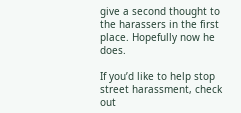give a second thought to the harassers in the first place. Hopefully now he does.

If you’d like to help stop street harassment, check out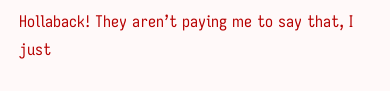Hollaback! They aren’t paying me to say that, I just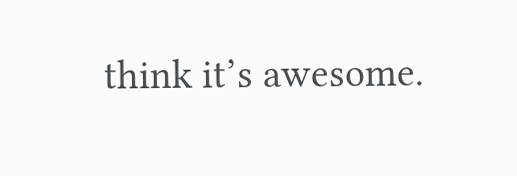think it’s awesome.